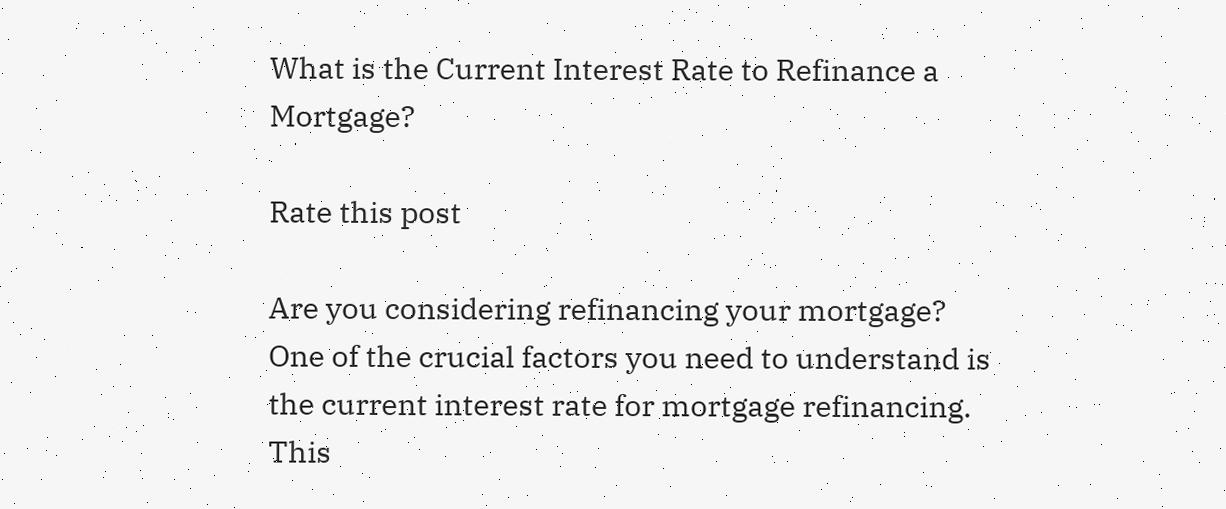What is the Current Interest Rate to Refinance a Mortgage?

Rate this post

Are you considering refinancing your mortgage? One of the crucial factors you need to understand is the current interest rate for mortgage refinancing. This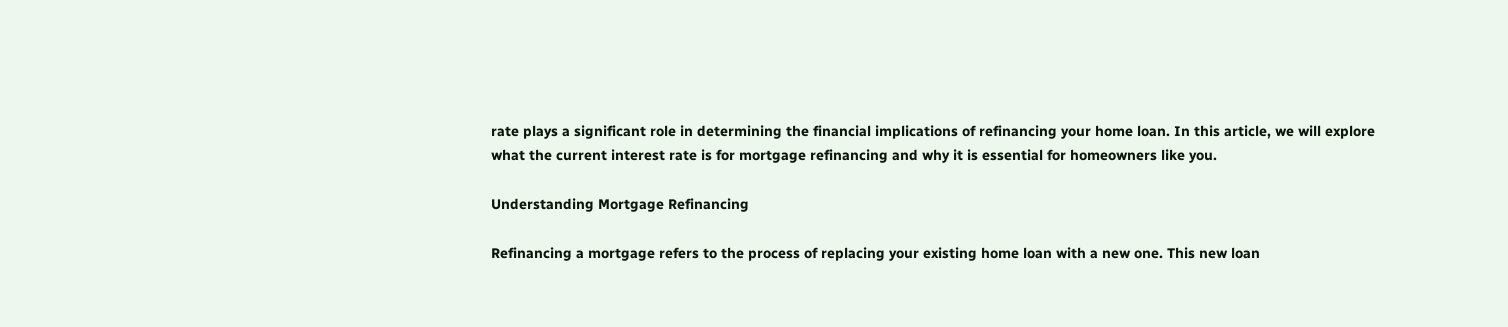rate plays a significant role in determining the financial implications of refinancing your home loan. In this article, we will explore what the current interest rate is for mortgage refinancing and why it is essential for homeowners like you.

Understanding Mortgage Refinancing

Refinancing a mortgage refers to the process of replacing your existing home loan with a new one. This new loan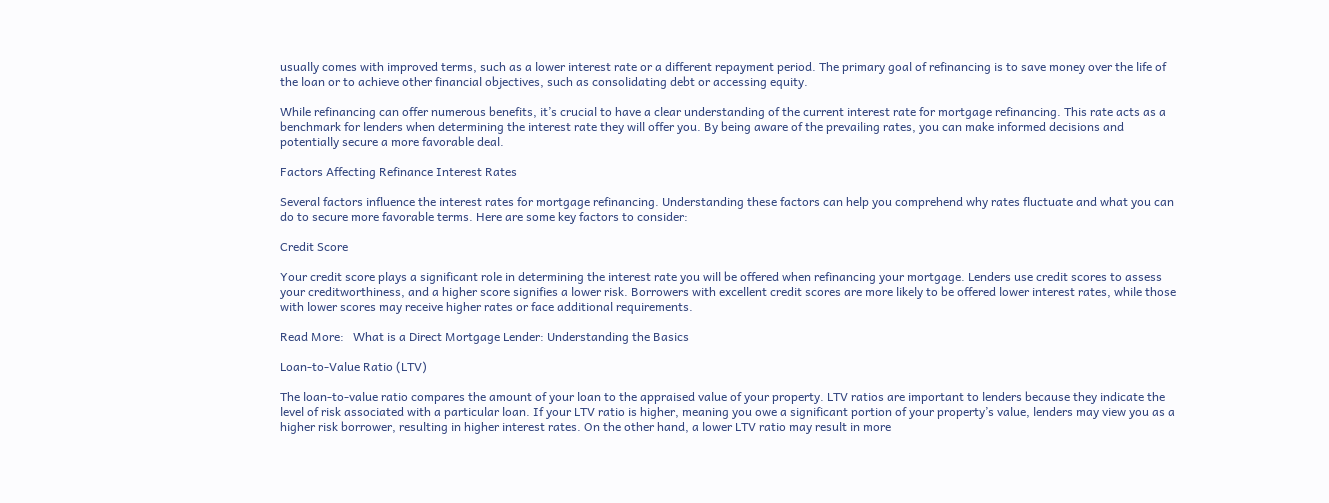usually comes with improved terms, such as a lower interest rate or a different repayment period. The primary goal of refinancing is to save money over the life of the loan or to achieve other financial objectives, such as consolidating debt or accessing equity.

While refinancing can offer numerous benefits, it’s crucial to have a clear understanding of the current interest rate for mortgage refinancing. This rate acts as a benchmark for lenders when determining the interest rate they will offer you. By being aware of the prevailing rates, you can make informed decisions and potentially secure a more favorable deal.

Factors Affecting Refinance Interest Rates

Several factors influence the interest rates for mortgage refinancing. Understanding these factors can help you comprehend why rates fluctuate and what you can do to secure more favorable terms. Here are some key factors to consider:

Credit Score

Your credit score plays a significant role in determining the interest rate you will be offered when refinancing your mortgage. Lenders use credit scores to assess your creditworthiness, and a higher score signifies a lower risk. Borrowers with excellent credit scores are more likely to be offered lower interest rates, while those with lower scores may receive higher rates or face additional requirements.

Read More:   What is a Direct Mortgage Lender: Understanding the Basics

Loan-to-Value Ratio (LTV)

The loan-to-value ratio compares the amount of your loan to the appraised value of your property. LTV ratios are important to lenders because they indicate the level of risk associated with a particular loan. If your LTV ratio is higher, meaning you owe a significant portion of your property’s value, lenders may view you as a higher risk borrower, resulting in higher interest rates. On the other hand, a lower LTV ratio may result in more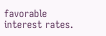favorable interest rates.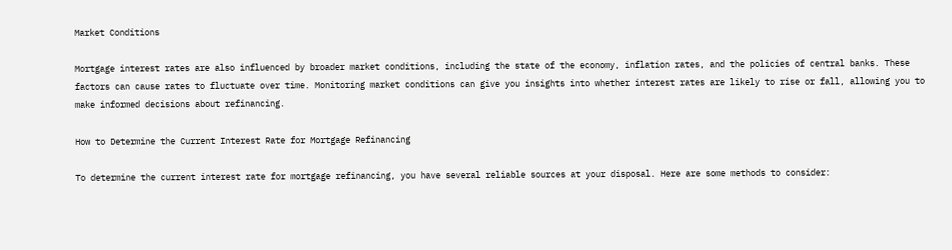Market Conditions

Mortgage interest rates are also influenced by broader market conditions, including the state of the economy, inflation rates, and the policies of central banks. These factors can cause rates to fluctuate over time. Monitoring market conditions can give you insights into whether interest rates are likely to rise or fall, allowing you to make informed decisions about refinancing.

How to Determine the Current Interest Rate for Mortgage Refinancing

To determine the current interest rate for mortgage refinancing, you have several reliable sources at your disposal. Here are some methods to consider: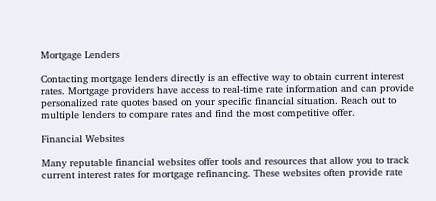Mortgage Lenders

Contacting mortgage lenders directly is an effective way to obtain current interest rates. Mortgage providers have access to real-time rate information and can provide personalized rate quotes based on your specific financial situation. Reach out to multiple lenders to compare rates and find the most competitive offer.

Financial Websites

Many reputable financial websites offer tools and resources that allow you to track current interest rates for mortgage refinancing. These websites often provide rate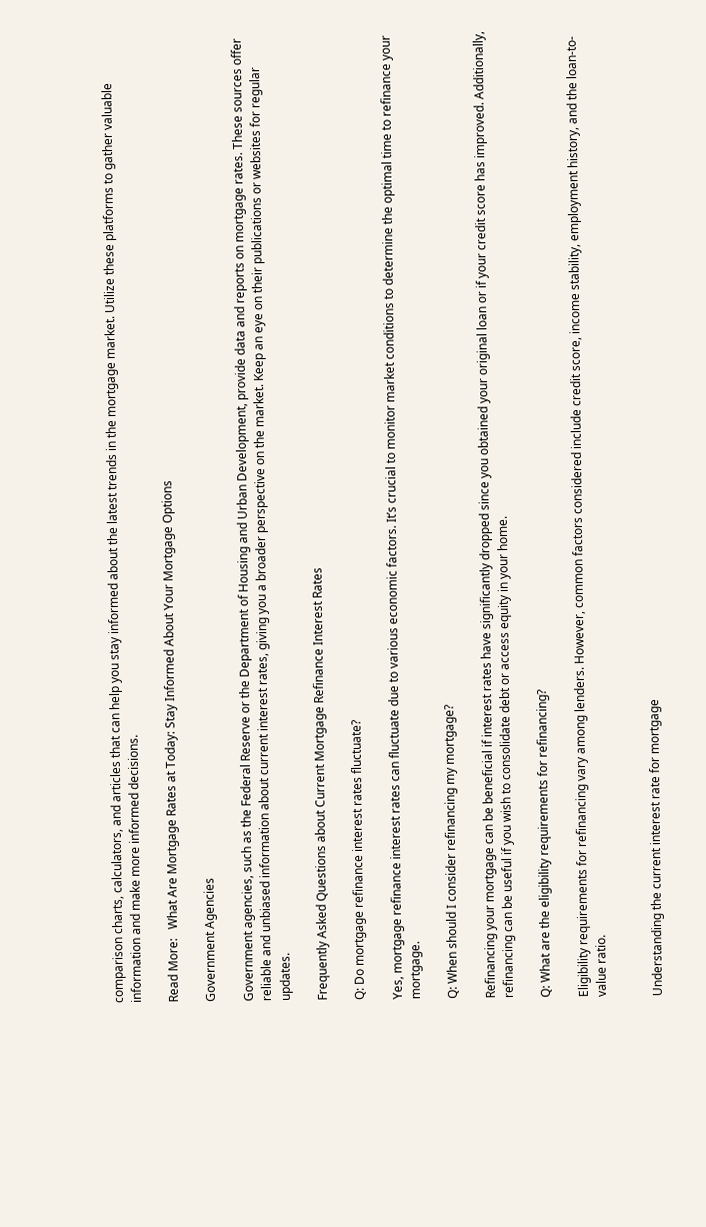comparison charts, calculators, and articles that can help you stay informed about the latest trends in the mortgage market. Utilize these platforms to gather valuable information and make more informed decisions.

Read More:   What Are Mortgage Rates at Today: Stay Informed About Your Mortgage Options

Government Agencies

Government agencies, such as the Federal Reserve or the Department of Housing and Urban Development, provide data and reports on mortgage rates. These sources offer reliable and unbiased information about current interest rates, giving you a broader perspective on the market. Keep an eye on their publications or websites for regular updates.

Frequently Asked Questions about Current Mortgage Refinance Interest Rates

Q: Do mortgage refinance interest rates fluctuate?

Yes, mortgage refinance interest rates can fluctuate due to various economic factors. It’s crucial to monitor market conditions to determine the optimal time to refinance your mortgage.

Q: When should I consider refinancing my mortgage?

Refinancing your mortgage can be beneficial if interest rates have significantly dropped since you obtained your original loan or if your credit score has improved. Additionally, refinancing can be useful if you wish to consolidate debt or access equity in your home.

Q: What are the eligibility requirements for refinancing?

Eligibility requirements for refinancing vary among lenders. However, common factors considered include credit score, income stability, employment history, and the loan-to-value ratio.


Understanding the current interest rate for mortgage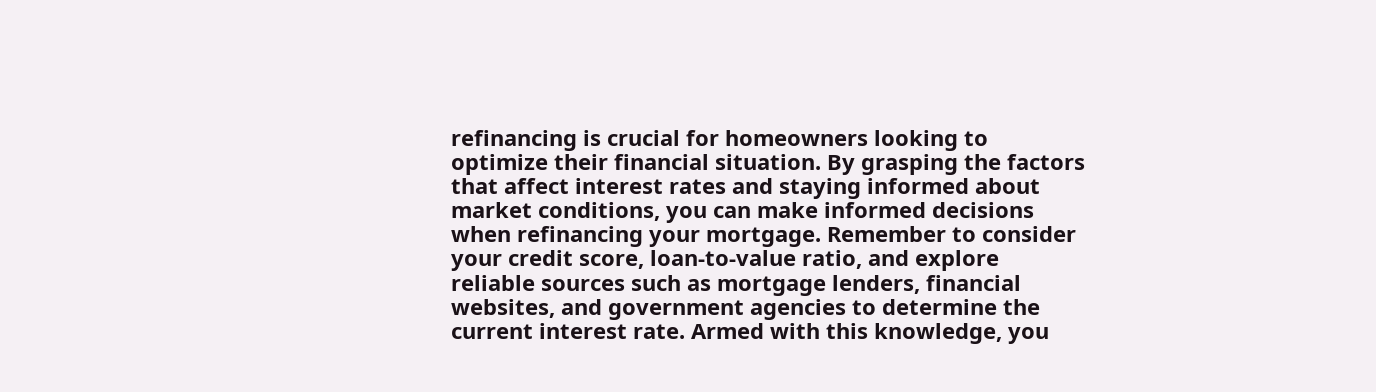refinancing is crucial for homeowners looking to optimize their financial situation. By grasping the factors that affect interest rates and staying informed about market conditions, you can make informed decisions when refinancing your mortgage. Remember to consider your credit score, loan-to-value ratio, and explore reliable sources such as mortgage lenders, financial websites, and government agencies to determine the current interest rate. Armed with this knowledge, you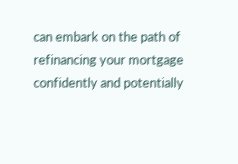can embark on the path of refinancing your mortgage confidently and potentially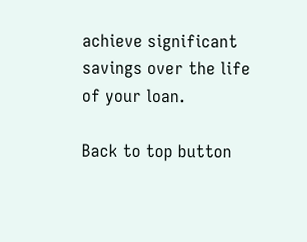achieve significant savings over the life of your loan.

Back to top button